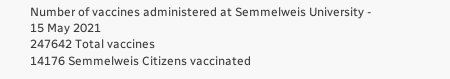Number of vaccines administered at Semmelweis University - 15 May 2021
247642 Total vaccines
14176 Semmelweis Citizens vaccinated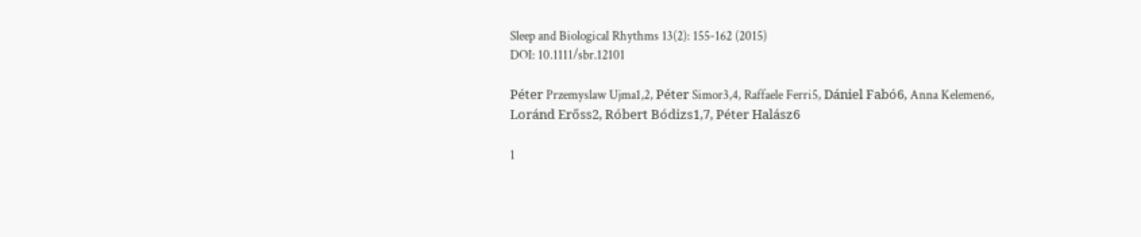Sleep and Biological Rhythms 13(2): 155-162 (2015)
DOI: 10.1111/sbr.12101

Péter Przemyslaw Ujma1,2, Péter Simor3,4, Raffaele Ferri5, Dániel Fabó6, Anna Kelemen6, Loránd Erőss2, Róbert Bódizs1,7, Péter Halász6

1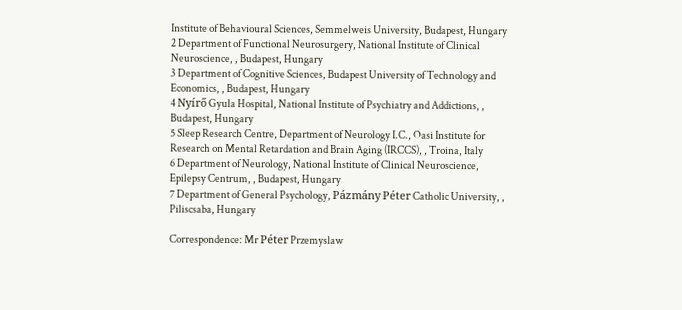Institute of Behavioural Sciences, Semmelweis University, Budapest, Hungary
2 Department of Functional Neurosurgery, National Institute of Clinical Neuroscience, , Budapest, Hungary
3 Department of Cognitive Sciences, Budapest University of Technology and Economics, , Budapest, Hungary
4 Nyírő Gyula Hospital, National Institute of Psychiatry and Addictions, , Budapest, Hungary
5 Sleep Research Centre, Department of Neurology I.C., Oasi Institute for Research on Mental Retardation and Brain Aging (IRCCS), , Troina, Italy
6 Department of Neurology, National Institute of Clinical Neuroscience, Epilepsy Centrum, , Budapest, Hungary
7 Department of General Psychology, Pázmány Péter Catholic University, , Piliscsaba, Hungary

Correspondence: Mr Péter Przemyslaw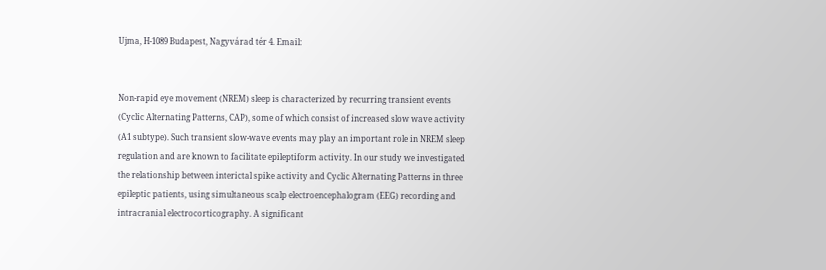Ujma, H-1089 Budapest, Nagyvárad tér 4. Email:


Non-rapid eye movement (NREM) sleep is characterized by recurring transient events (Cyclic Alternating Patterns, CAP), some of which consist of increased slow wave activity (A1 subtype). Such transient slow-wave events may play an important role in NREM sleep regulation and are known to facilitate epileptiform activity. In our study we investigated the relationship between interictal spike activity and Cyclic Alternating Patterns in three epileptic patients, using simultaneous scalp electroencephalogram (EEG) recording and intracranial electrocorticography. A significant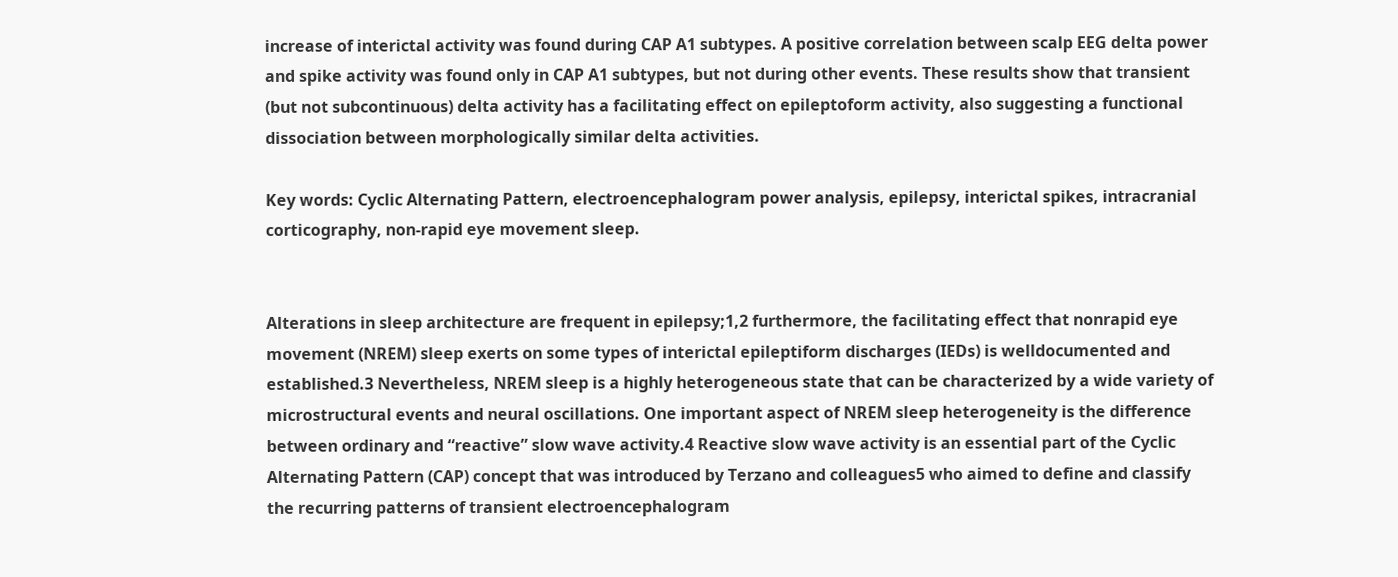increase of interictal activity was found during CAP A1 subtypes. A positive correlation between scalp EEG delta power and spike activity was found only in CAP A1 subtypes, but not during other events. These results show that transient (but not subcontinuous) delta activity has a facilitating effect on epileptoform activity, also suggesting a functional dissociation between morphologically similar delta activities.

Key words: Cyclic Alternating Pattern, electroencephalogram power analysis, epilepsy, interictal spikes, intracranial corticography, non-rapid eye movement sleep.


Alterations in sleep architecture are frequent in epilepsy;1,2 furthermore, the facilitating effect that nonrapid eye movement (NREM) sleep exerts on some types of interictal epileptiform discharges (IEDs) is welldocumented and established.3 Nevertheless, NREM sleep is a highly heterogeneous state that can be characterized by a wide variety of microstructural events and neural oscillations. One important aspect of NREM sleep heterogeneity is the difference between ordinary and “reactive” slow wave activity.4 Reactive slow wave activity is an essential part of the Cyclic Alternating Pattern (CAP) concept that was introduced by Terzano and colleagues5 who aimed to define and classify the recurring patterns of transient electroencephalogram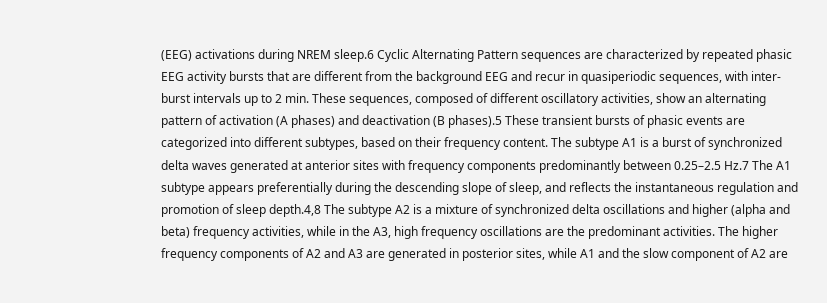(EEG) activations during NREM sleep.6 Cyclic Alternating Pattern sequences are characterized by repeated phasic EEG activity bursts that are different from the background EEG and recur in quasiperiodic sequences, with inter-burst intervals up to 2 min. These sequences, composed of different oscillatory activities, show an alternating pattern of activation (A phases) and deactivation (B phases).5 These transient bursts of phasic events are categorized into different subtypes, based on their frequency content. The subtype A1 is a burst of synchronized delta waves generated at anterior sites with frequency components predominantly between 0.25–2.5 Hz.7 The A1 subtype appears preferentially during the descending slope of sleep, and reflects the instantaneous regulation and promotion of sleep depth.4,8 The subtype A2 is a mixture of synchronized delta oscillations and higher (alpha and beta) frequency activities, while in the A3, high frequency oscillations are the predominant activities. The higher frequency components of A2 and A3 are generated in posterior sites, while A1 and the slow component of A2 are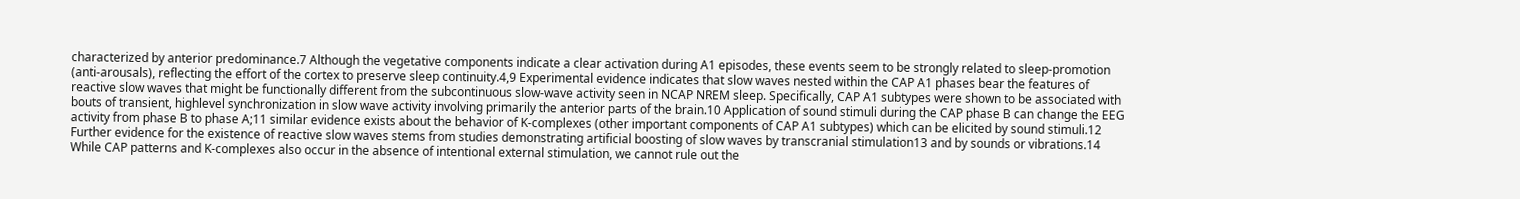characterized by anterior predominance.7 Although the vegetative components indicate a clear activation during A1 episodes, these events seem to be strongly related to sleep-promotion (anti-arousals), reflecting the effort of the cortex to preserve sleep continuity.4,9 Experimental evidence indicates that slow waves nested within the CAP A1 phases bear the features of reactive slow waves that might be functionally different from the subcontinuous slow-wave activity seen in NCAP NREM sleep. Specifically, CAP A1 subtypes were shown to be associated with bouts of transient, highlevel synchronization in slow wave activity involving primarily the anterior parts of the brain.10 Application of sound stimuli during the CAP phase B can change the EEG activity from phase B to phase A;11 similar evidence exists about the behavior of K-complexes (other important components of CAP A1 subtypes) which can be elicited by sound stimuli.12 Further evidence for the existence of reactive slow waves stems from studies demonstrating artificial boosting of slow waves by transcranial stimulation13 and by sounds or vibrations.14 While CAP patterns and K-complexes also occur in the absence of intentional external stimulation, we cannot rule out the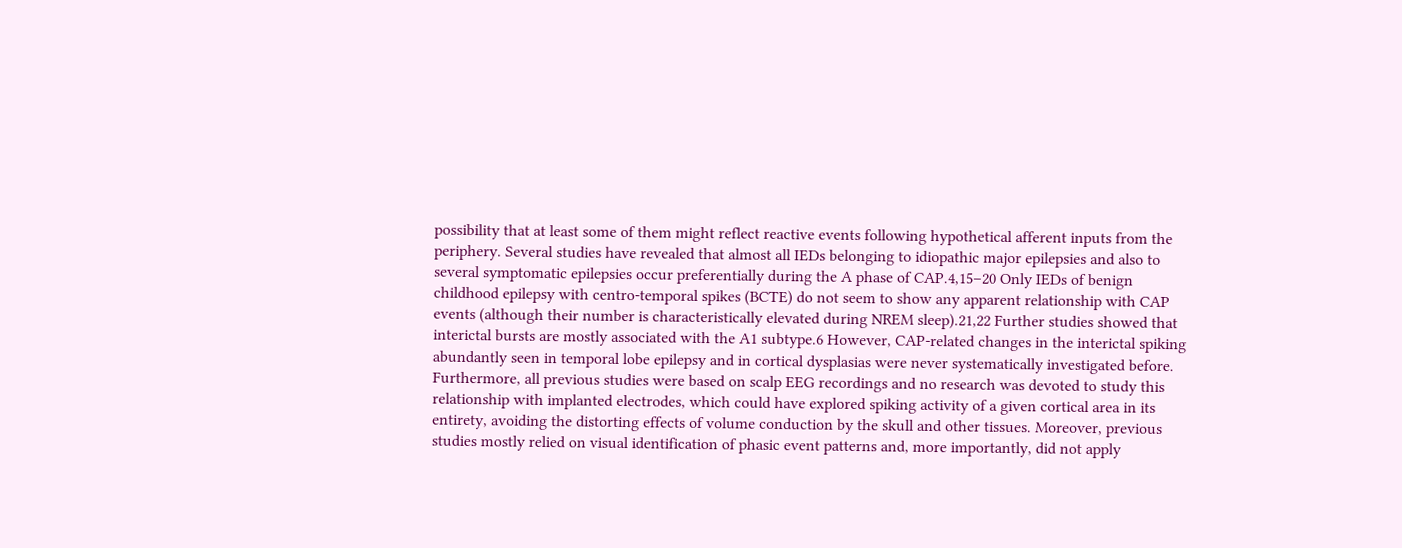possibility that at least some of them might reflect reactive events following hypothetical afferent inputs from the periphery. Several studies have revealed that almost all IEDs belonging to idiopathic major epilepsies and also to several symptomatic epilepsies occur preferentially during the A phase of CAP.4,15–20 Only IEDs of benign childhood epilepsy with centro-temporal spikes (BCTE) do not seem to show any apparent relationship with CAP events (although their number is characteristically elevated during NREM sleep).21,22 Further studies showed that interictal bursts are mostly associated with the A1 subtype.6 However, CAP-related changes in the interictal spiking abundantly seen in temporal lobe epilepsy and in cortical dysplasias were never systematically investigated before. Furthermore, all previous studies were based on scalp EEG recordings and no research was devoted to study this relationship with implanted electrodes, which could have explored spiking activity of a given cortical area in its entirety, avoiding the distorting effects of volume conduction by the skull and other tissues. Moreover, previous studies mostly relied on visual identification of phasic event patterns and, more importantly, did not apply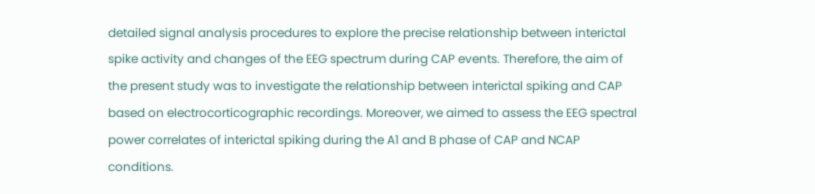detailed signal analysis procedures to explore the precise relationship between interictal spike activity and changes of the EEG spectrum during CAP events. Therefore, the aim of the present study was to investigate the relationship between interictal spiking and CAP based on electrocorticographic recordings. Moreover, we aimed to assess the EEG spectral power correlates of interictal spiking during the A1 and B phase of CAP and NCAP conditions.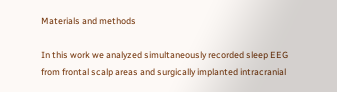Materials and methods

In this work we analyzed simultaneously recorded sleep EEG from frontal scalp areas and surgically implanted intracranial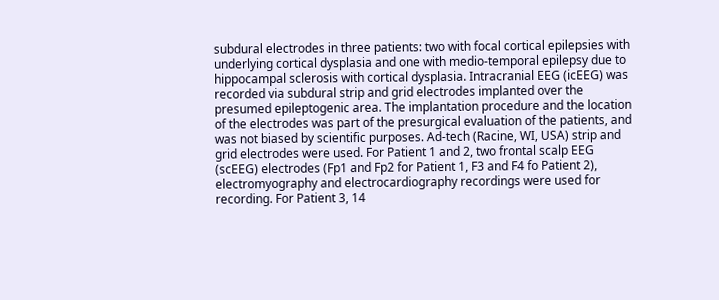subdural electrodes in three patients: two with focal cortical epilepsies with underlying cortical dysplasia and one with medio-temporal epilepsy due to hippocampal sclerosis with cortical dysplasia. Intracranial EEG (icEEG) was recorded via subdural strip and grid electrodes implanted over the presumed epileptogenic area. The implantation procedure and the location of the electrodes was part of the presurgical evaluation of the patients, and was not biased by scientific purposes. Ad-tech (Racine, WI, USA) strip and grid electrodes were used. For Patient 1 and 2, two frontal scalp EEG (scEEG) electrodes (Fp1 and Fp2 for Patient 1, F3 and F4 fo Patient 2), electromyography and electrocardiography recordings were used for recording. For Patient 3, 14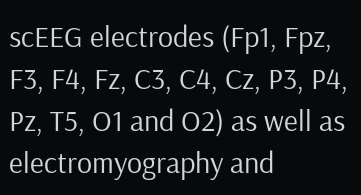scEEG electrodes (Fp1, Fpz, F3, F4, Fz, C3, C4, Cz, P3, P4, Pz, T5, O1 and O2) as well as electromyography and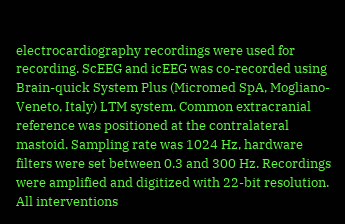electrocardiography recordings were used for recording. ScEEG and icEEG was co-recorded using Brain-quick System Plus (Micromed SpA, Mogliano-Veneto, Italy) LTM system. Common extracranial reference was positioned at the contralateral mastoid. Sampling rate was 1024 Hz, hardware filters were set between 0.3 and 300 Hz. Recordings were amplified and digitized with 22-bit resolution. All interventions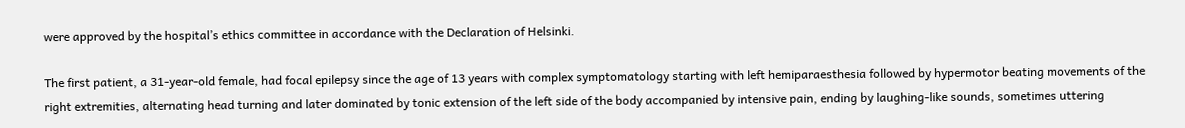were approved by the hospital’s ethics committee in accordance with the Declaration of Helsinki.

The first patient, a 31-year-old female, had focal epilepsy since the age of 13 years with complex symptomatology starting with left hemiparaesthesia followed by hypermotor beating movements of the right extremities, alternating head turning and later dominated by tonic extension of the left side of the body accompanied by intensive pain, ending by laughing-like sounds, sometimes uttering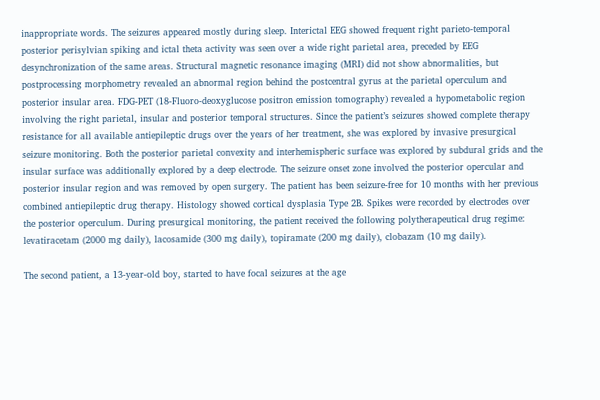inappropriate words. The seizures appeared mostly during sleep. Interictal EEG showed frequent right parieto-temporal posterior perisylvian spiking and ictal theta activity was seen over a wide right parietal area, preceded by EEG desynchronization of the same areas. Structural magnetic resonance imaging (MRI) did not show abnormalities, but postprocessing morphometry revealed an abnormal region behind the postcentral gyrus at the parietal operculum and posterior insular area. FDG-PET (18-Fluoro-deoxyglucose positron emission tomography) revealed a hypometabolic region involving the right parietal, insular and posterior temporal structures. Since the patient’s seizures showed complete therapy resistance for all available antiepileptic drugs over the years of her treatment, she was explored by invasive presurgical seizure monitoring. Both the posterior parietal convexity and interhemispheric surface was explored by subdural grids and the insular surface was additionally explored by a deep electrode. The seizure onset zone involved the posterior opercular and posterior insular region and was removed by open surgery. The patient has been seizure-free for 10 months with her previous combined antiepileptic drug therapy. Histology showed cortical dysplasia Type 2B. Spikes were recorded by electrodes over the posterior operculum. During presurgical monitoring, the patient received the following polytherapeutical drug regime: levatiracetam (2000 mg daily), lacosamide (300 mg daily), topiramate (200 mg daily), clobazam (10 mg daily).

The second patient, a 13-year-old boy, started to have focal seizures at the age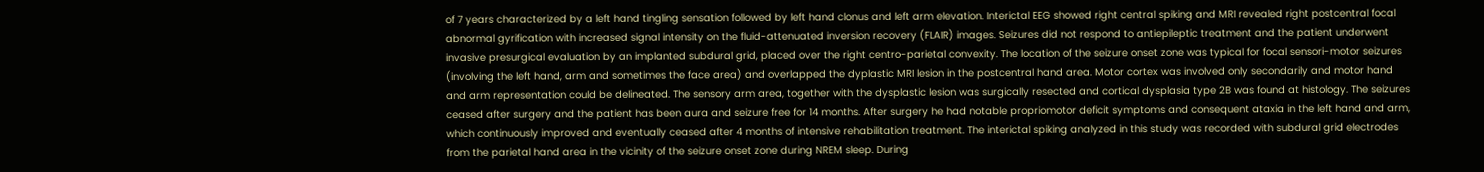of 7 years characterized by a left hand tingling sensation followed by left hand clonus and left arm elevation. Interictal EEG showed right central spiking and MRI revealed right postcentral focal abnormal gyrification with increased signal intensity on the fluid-attenuated inversion recovery (FLAIR) images. Seizures did not respond to antiepileptic treatment and the patient underwent invasive presurgical evaluation by an implanted subdural grid, placed over the right centro-parietal convexity. The location of the seizure onset zone was typical for focal sensori-motor seizures (involving the left hand, arm and sometimes the face area) and overlapped the dyplastic MRI lesion in the postcentral hand area. Motor cortex was involved only secondarily and motor hand and arm representation could be delineated. The sensory arm area, together with the dysplastic lesion was surgically resected and cortical dysplasia type 2B was found at histology. The seizures ceased after surgery and the patient has been aura and seizure free for 14 months. After surgery he had notable propriomotor deficit symptoms and consequent ataxia in the left hand and arm, which continuously improved and eventually ceased after 4 months of intensive rehabilitation treatment. The interictal spiking analyzed in this study was recorded with subdural grid electrodes from the parietal hand area in the vicinity of the seizure onset zone during NREM sleep. During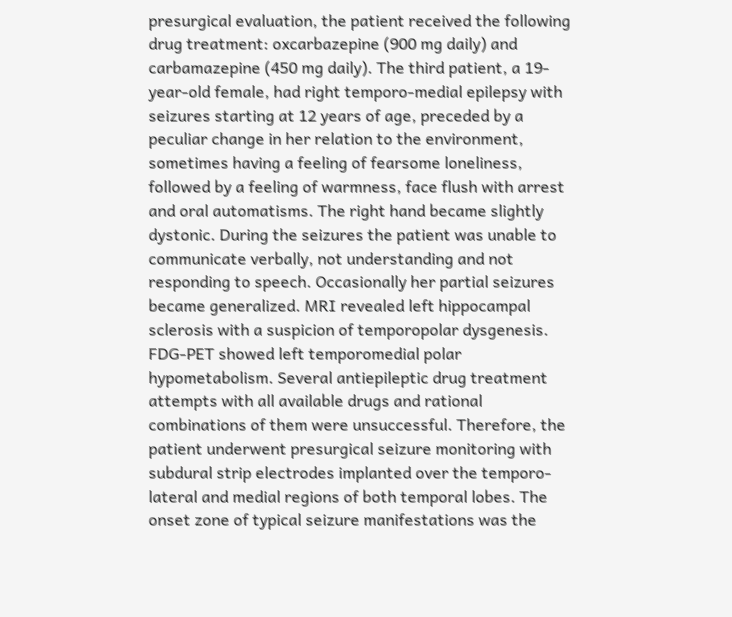presurgical evaluation, the patient received the following drug treatment: oxcarbazepine (900 mg daily) and carbamazepine (450 mg daily). The third patient, a 19-year-old female, had right temporo-medial epilepsy with seizures starting at 12 years of age, preceded by a peculiar change in her relation to the environment, sometimes having a feeling of fearsome loneliness, followed by a feeling of warmness, face flush with arrest and oral automatisms. The right hand became slightly dystonic. During the seizures the patient was unable to communicate verbally, not understanding and not responding to speech. Occasionally her partial seizures became generalized. MRI revealed left hippocampal sclerosis with a suspicion of temporopolar dysgenesis. FDG-PET showed left temporomedial polar hypometabolism. Several antiepileptic drug treatment attempts with all available drugs and rational combinations of them were unsuccessful. Therefore, the patient underwent presurgical seizure monitoring with subdural strip electrodes implanted over the temporo-lateral and medial regions of both temporal lobes. The onset zone of typical seizure manifestations was the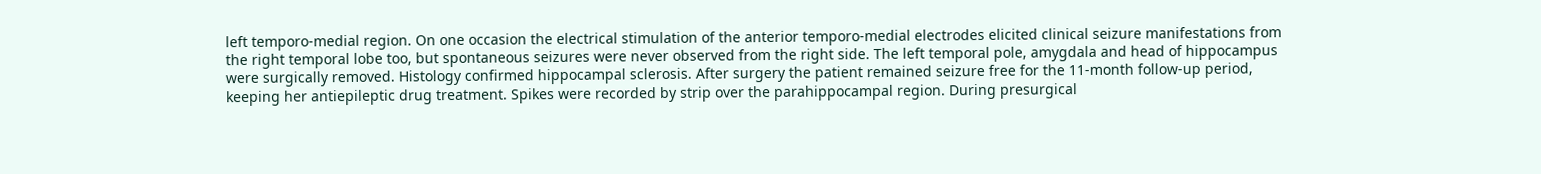left temporo-medial region. On one occasion the electrical stimulation of the anterior temporo-medial electrodes elicited clinical seizure manifestations from the right temporal lobe too, but spontaneous seizures were never observed from the right side. The left temporal pole, amygdala and head of hippocampus were surgically removed. Histology confirmed hippocampal sclerosis. After surgery the patient remained seizure free for the 11-month follow-up period, keeping her antiepileptic drug treatment. Spikes were recorded by strip over the parahippocampal region. During presurgical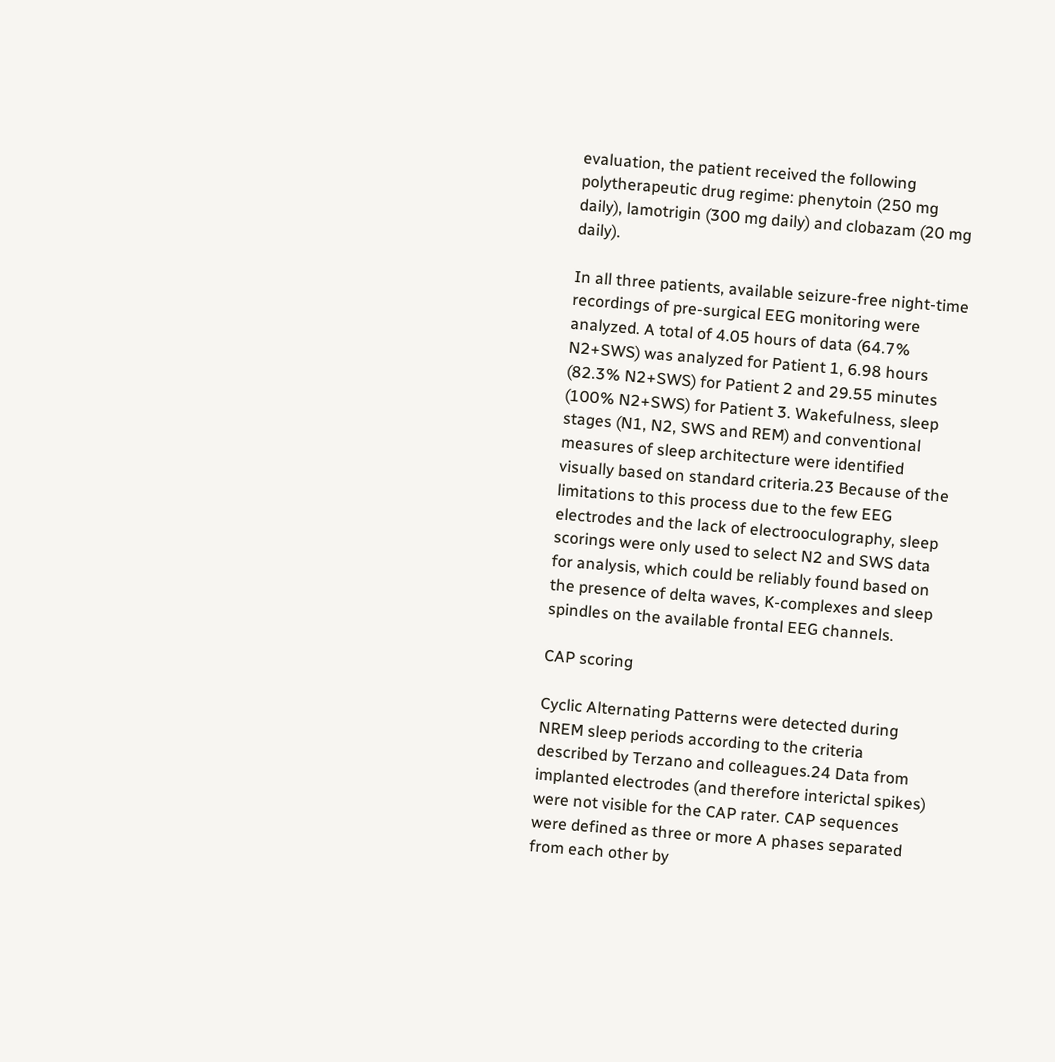evaluation, the patient received the following polytherapeutic drug regime: phenytoin (250 mg daily), lamotrigin (300 mg daily) and clobazam (20 mg daily).

In all three patients, available seizure-free night-time recordings of pre-surgical EEG monitoring were analyzed. A total of 4.05 hours of data (64.7% N2+SWS) was analyzed for Patient 1, 6.98 hours (82.3% N2+SWS) for Patient 2 and 29.55 minutes (100% N2+SWS) for Patient 3. Wakefulness, sleep stages (N1, N2, SWS and REM) and conventional measures of sleep architecture were identified visually based on standard criteria.23 Because of the limitations to this process due to the few EEG electrodes and the lack of electrooculography, sleep scorings were only used to select N2 and SWS data for analysis, which could be reliably found based on the presence of delta waves, K-complexes and sleep spindles on the available frontal EEG channels.

CAP scoring

Cyclic Alternating Patterns were detected during NREM sleep periods according to the criteria described by Terzano and colleagues.24 Data from implanted electrodes (and therefore interictal spikes) were not visible for the CAP rater. CAP sequences were defined as three or more A phases separated from each other by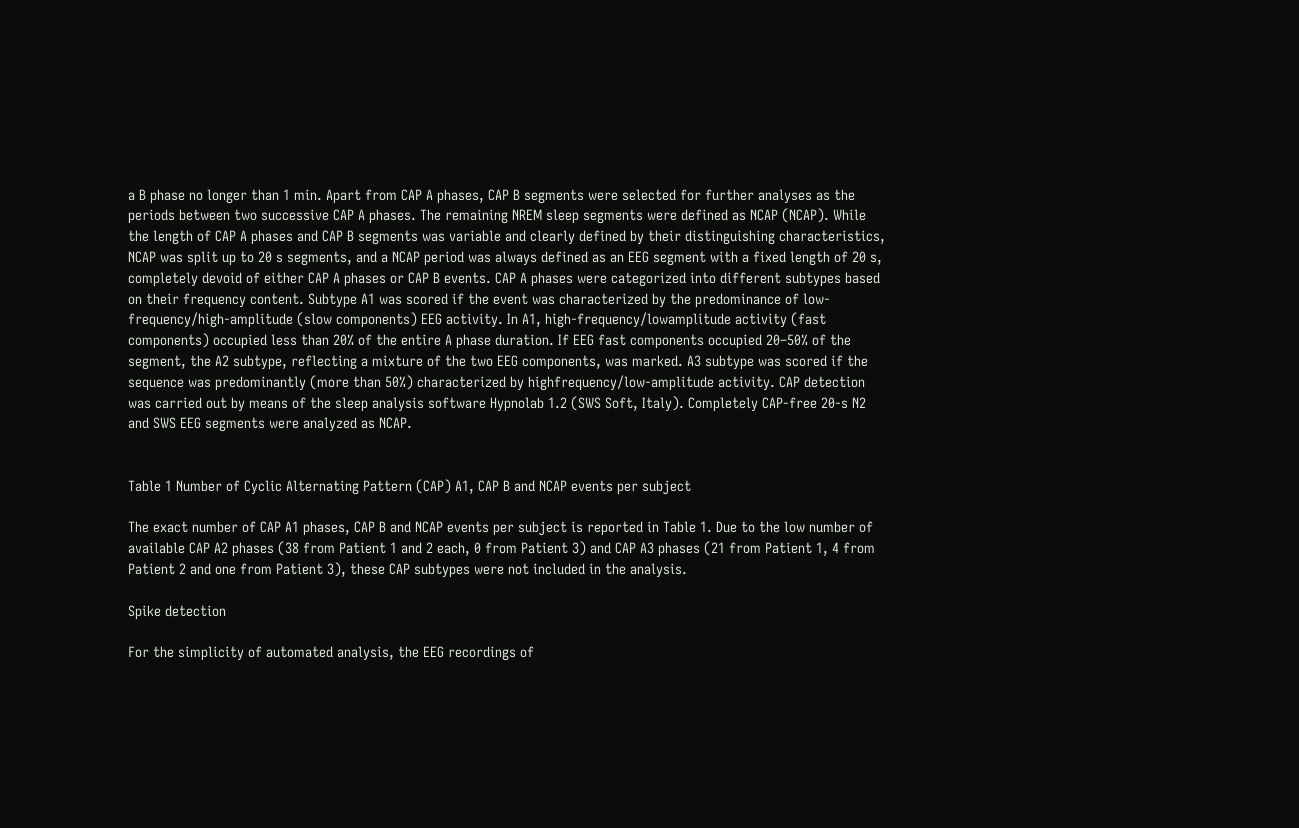a B phase no longer than 1 min. Apart from CAP A phases, CAP B segments were selected for further analyses as the periods between two successive CAP A phases. The remaining NREM sleep segments were defined as NCAP (NCAP). While the length of CAP A phases and CAP B segments was variable and clearly defined by their distinguishing characteristics, NCAP was split up to 20 s segments, and a NCAP period was always defined as an EEG segment with a fixed length of 20 s, completely devoid of either CAP A phases or CAP B events. CAP A phases were categorized into different subtypes based on their frequency content. Subtype A1 was scored if the event was characterized by the predominance of low-frequency/high-amplitude (slow components) EEG activity. In A1, high-frequency/lowamplitude activity (fast components) occupied less than 20% of the entire A phase duration. If EEG fast components occupied 20–50% of the segment, the A2 subtype, reflecting a mixture of the two EEG components, was marked. A3 subtype was scored if the sequence was predominantly (more than 50%) characterized by highfrequency/low-amplitude activity. CAP detection was carried out by means of the sleep analysis software Hypnolab 1.2 (SWS Soft, Italy). Completely CAP-free 20-s N2 and SWS EEG segments were analyzed as NCAP.


Table 1 Number of Cyclic Alternating Pattern (CAP) A1, CAP B and NCAP events per subject

The exact number of CAP A1 phases, CAP B and NCAP events per subject is reported in Table 1. Due to the low number of available CAP A2 phases (38 from Patient 1 and 2 each, 0 from Patient 3) and CAP A3 phases (21 from Patient 1, 4 from Patient 2 and one from Patient 3), these CAP subtypes were not included in the analysis.

Spike detection

For the simplicity of automated analysis, the EEG recordings of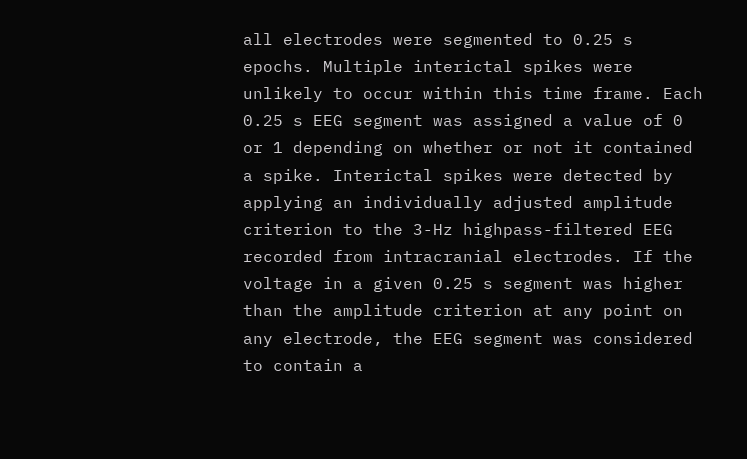all electrodes were segmented to 0.25 s epochs. Multiple interictal spikes were unlikely to occur within this time frame. Each 0.25 s EEG segment was assigned a value of 0 or 1 depending on whether or not it contained a spike. Interictal spikes were detected by applying an individually adjusted amplitude criterion to the 3-Hz highpass-filtered EEG recorded from intracranial electrodes. If the voltage in a given 0.25 s segment was higher than the amplitude criterion at any point on any electrode, the EEG segment was considered to contain a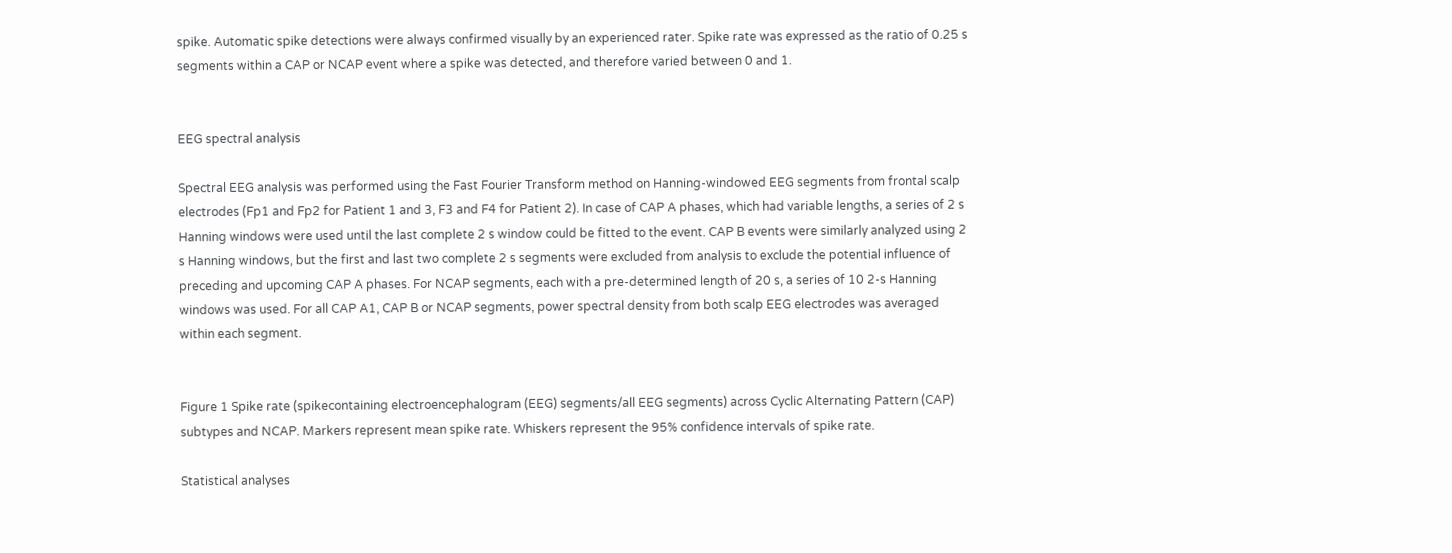spike. Automatic spike detections were always confirmed visually by an experienced rater. Spike rate was expressed as the ratio of 0.25 s segments within a CAP or NCAP event where a spike was detected, and therefore varied between 0 and 1.


EEG spectral analysis

Spectral EEG analysis was performed using the Fast Fourier Transform method on Hanning-windowed EEG segments from frontal scalp electrodes (Fp1 and Fp2 for Patient 1 and 3, F3 and F4 for Patient 2). In case of CAP A phases, which had variable lengths, a series of 2 s Hanning windows were used until the last complete 2 s window could be fitted to the event. CAP B events were similarly analyzed using 2 s Hanning windows, but the first and last two complete 2 s segments were excluded from analysis to exclude the potential influence of preceding and upcoming CAP A phases. For NCAP segments, each with a pre-determined length of 20 s, a series of 10 2-s Hanning windows was used. For all CAP A1, CAP B or NCAP segments, power spectral density from both scalp EEG electrodes was averaged within each segment.


Figure 1 Spike rate (spikecontaining electroencephalogram (EEG) segments/all EEG segments) across Cyclic Alternating Pattern (CAP) subtypes and NCAP. Markers represent mean spike rate. Whiskers represent the 95% confidence intervals of spike rate.

Statistical analyses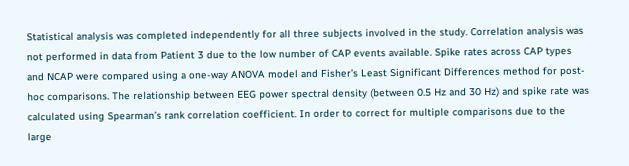Statistical analysis was completed independently for all three subjects involved in the study. Correlation analysis was not performed in data from Patient 3 due to the low number of CAP events available. Spike rates across CAP types and NCAP were compared using a one-way ANOVA model and Fisher’s Least Significant Differences method for post-hoc comparisons. The relationship between EEG power spectral density (between 0.5 Hz and 30 Hz) and spike rate was calculated using Spearman’s rank correlation coefficient. In order to correct for multiple comparisons due to the large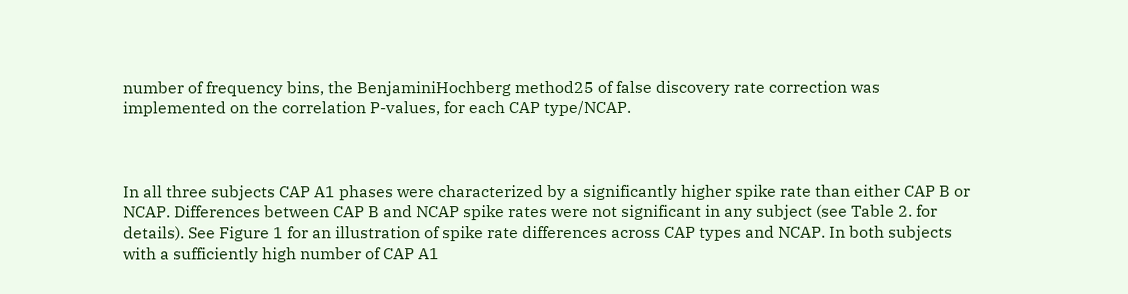number of frequency bins, the BenjaminiHochberg method25 of false discovery rate correction was implemented on the correlation P-values, for each CAP type/NCAP.



In all three subjects CAP A1 phases were characterized by a significantly higher spike rate than either CAP B or NCAP. Differences between CAP B and NCAP spike rates were not significant in any subject (see Table 2. for details). See Figure 1 for an illustration of spike rate differences across CAP types and NCAP. In both subjects with a sufficiently high number of CAP A1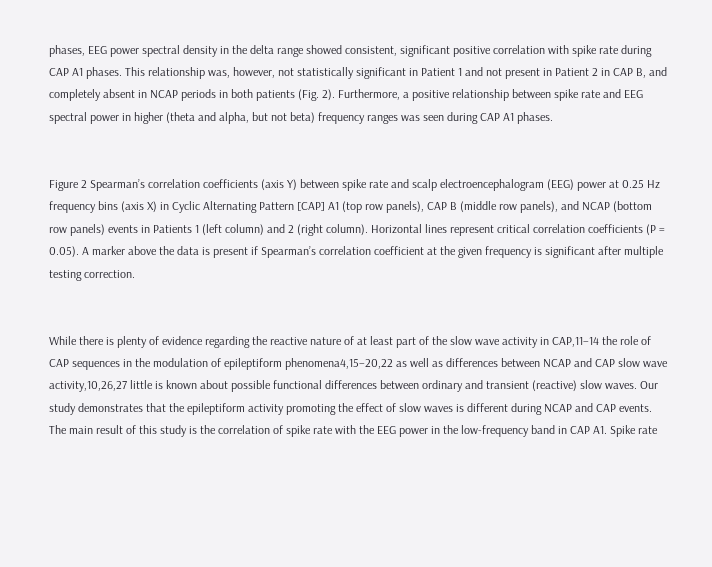phases, EEG power spectral density in the delta range showed consistent, significant positive correlation with spike rate during CAP A1 phases. This relationship was, however, not statistically significant in Patient 1 and not present in Patient 2 in CAP B, and completely absent in NCAP periods in both patients (Fig. 2). Furthermore, a positive relationship between spike rate and EEG spectral power in higher (theta and alpha, but not beta) frequency ranges was seen during CAP A1 phases.


Figure 2 Spearman’s correlation coefficients (axis Y) between spike rate and scalp electroencephalogram (EEG) power at 0.25 Hz frequency bins (axis X) in Cyclic Alternating Pattern [CAP] A1 (top row panels), CAP B (middle row panels), and NCAP (bottom row panels) events in Patients 1 (left column) and 2 (right column). Horizontal lines represent critical correlation coefficients (P = 0.05). A marker above the data is present if Spearman’s correlation coefficient at the given frequency is significant after multiple testing correction.


While there is plenty of evidence regarding the reactive nature of at least part of the slow wave activity in CAP,11–14 the role of CAP sequences in the modulation of epileptiform phenomena4,15–20,22 as well as differences between NCAP and CAP slow wave activity,10,26,27 little is known about possible functional differences between ordinary and transient (reactive) slow waves. Our study demonstrates that the epileptiform activity promoting the effect of slow waves is different during NCAP and CAP events. The main result of this study is the correlation of spike rate with the EEG power in the low-frequency band in CAP A1. Spike rate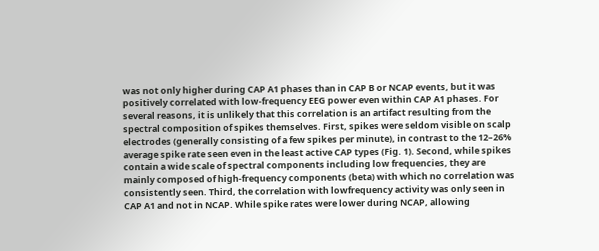was not only higher during CAP A1 phases than in CAP B or NCAP events, but it was positively correlated with low-frequency EEG power even within CAP A1 phases. For several reasons, it is unlikely that this correlation is an artifact resulting from the spectral composition of spikes themselves. First, spikes were seldom visible on scalp electrodes (generally consisting of a few spikes per minute), in contrast to the 12–26% average spike rate seen even in the least active CAP types (Fig. 1). Second, while spikes contain a wide scale of spectral components including low frequencies, they are mainly composed of high-frequency components (beta) with which no correlation was consistently seen. Third, the correlation with lowfrequency activity was only seen in CAP A1 and not in NCAP. While spike rates were lower during NCAP, allowing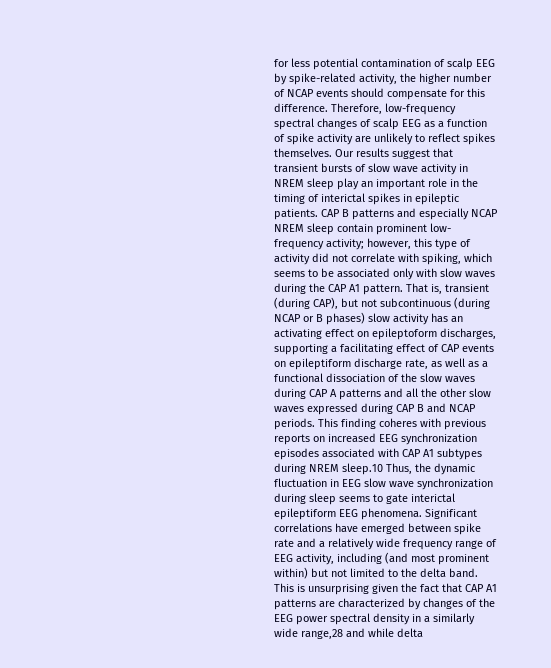for less potential contamination of scalp EEG by spike-related activity, the higher number of NCAP events should compensate for this difference. Therefore, low-frequency spectral changes of scalp EEG as a function of spike activity are unlikely to reflect spikes themselves. Our results suggest that transient bursts of slow wave activity in NREM sleep play an important role in the timing of interictal spikes in epileptic patients. CAP B patterns and especially NCAP NREM sleep contain prominent low-frequency activity; however, this type of activity did not correlate with spiking, which seems to be associated only with slow waves during the CAP A1 pattern. That is, transient (during CAP), but not subcontinuous (during NCAP or B phases) slow activity has an activating effect on epileptoform discharges, supporting a facilitating effect of CAP events on epileptiform discharge rate, as well as a functional dissociation of the slow waves during CAP A patterns and all the other slow waves expressed during CAP B and NCAP periods. This finding coheres with previous reports on increased EEG synchronization episodes associated with CAP A1 subtypes during NREM sleep.10 Thus, the dynamic fluctuation in EEG slow wave synchronization during sleep seems to gate interictal epileptiform EEG phenomena. Significant correlations have emerged between spike rate and a relatively wide frequency range of EEG activity, including (and most prominent within) but not limited to the delta band. This is unsurprising given the fact that CAP A1 patterns are characterized by changes of the EEG power spectral density in a similarly wide range,28 and while delta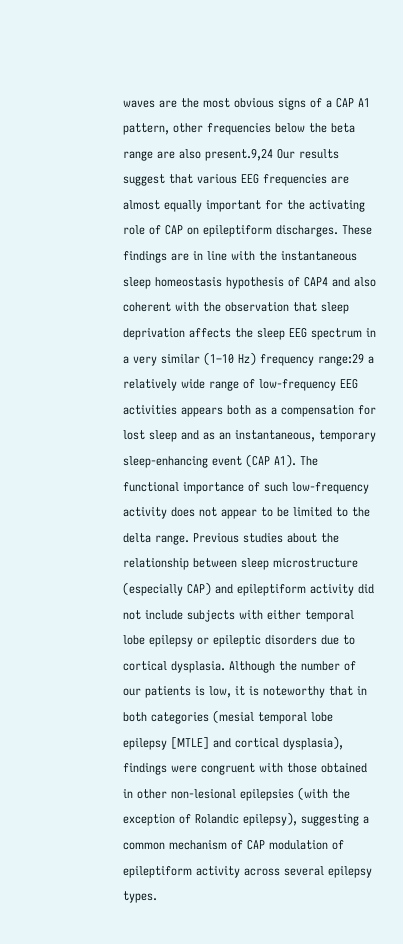waves are the most obvious signs of a CAP A1 pattern, other frequencies below the beta range are also present.9,24 Our results suggest that various EEG frequencies are almost equally important for the activating role of CAP on epileptiform discharges. These findings are in line with the instantaneous sleep homeostasis hypothesis of CAP4 and also coherent with the observation that sleep deprivation affects the sleep EEG spectrum in a very similar (1–10 Hz) frequency range:29 a relatively wide range of low-frequency EEG activities appears both as a compensation for lost sleep and as an instantaneous, temporary sleep-enhancing event (CAP A1). The functional importance of such low-frequency activity does not appear to be limited to the delta range. Previous studies about the relationship between sleep microstructure (especially CAP) and epileptiform activity did not include subjects with either temporal lobe epilepsy or epileptic disorders due to cortical dysplasia. Although the number of our patients is low, it is noteworthy that in both categories (mesial temporal lobe epilepsy [MTLE] and cortical dysplasia), findings were congruent with those obtained in other non-lesional epilepsies (with the exception of Rolandic epilepsy), suggesting a common mechanism of CAP modulation of epileptiform activity across several epilepsy types.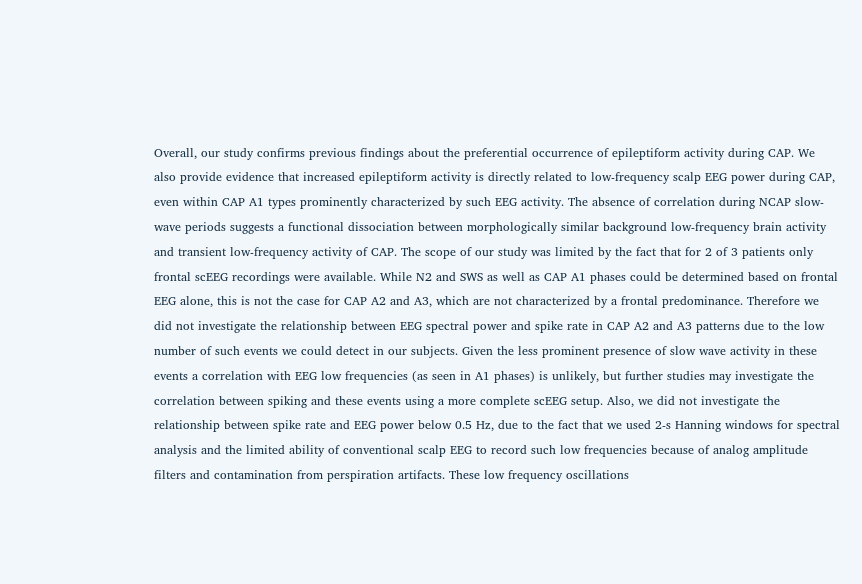Overall, our study confirms previous findings about the preferential occurrence of epileptiform activity during CAP. We also provide evidence that increased epileptiform activity is directly related to low-frequency scalp EEG power during CAP, even within CAP A1 types prominently characterized by such EEG activity. The absence of correlation during NCAP slow-wave periods suggests a functional dissociation between morphologically similar background low-frequency brain activity and transient low-frequency activity of CAP. The scope of our study was limited by the fact that for 2 of 3 patients only frontal scEEG recordings were available. While N2 and SWS as well as CAP A1 phases could be determined based on frontal EEG alone, this is not the case for CAP A2 and A3, which are not characterized by a frontal predominance. Therefore we did not investigate the relationship between EEG spectral power and spike rate in CAP A2 and A3 patterns due to the low number of such events we could detect in our subjects. Given the less prominent presence of slow wave activity in these events a correlation with EEG low frequencies (as seen in A1 phases) is unlikely, but further studies may investigate the correlation between spiking and these events using a more complete scEEG setup. Also, we did not investigate the relationship between spike rate and EEG power below 0.5 Hz, due to the fact that we used 2-s Hanning windows for spectral analysis and the limited ability of conventional scalp EEG to record such low frequencies because of analog amplitude filters and contamination from perspiration artifacts. These low frequency oscillations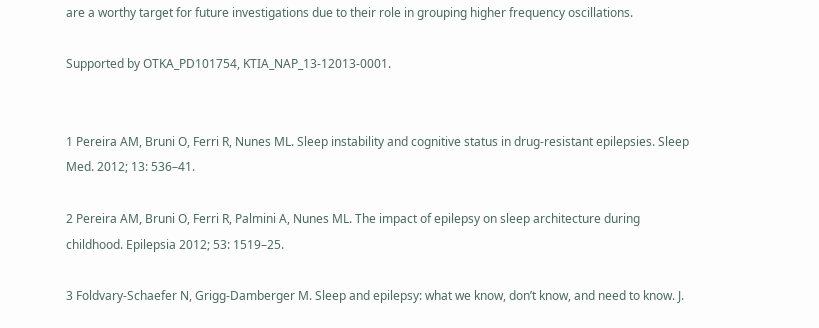are a worthy target for future investigations due to their role in grouping higher frequency oscillations.

Supported by OTKA_PD101754, KTIA_NAP_13-12013-0001.


1 Pereira AM, Bruni O, Ferri R, Nunes ML. Sleep instability and cognitive status in drug-resistant epilepsies. Sleep Med. 2012; 13: 536–41.

2 Pereira AM, Bruni O, Ferri R, Palmini A, Nunes ML. The impact of epilepsy on sleep architecture during childhood. Epilepsia 2012; 53: 1519–25.

3 Foldvary-Schaefer N, Grigg-Damberger M. Sleep and epilepsy: what we know, don’t know, and need to know. J.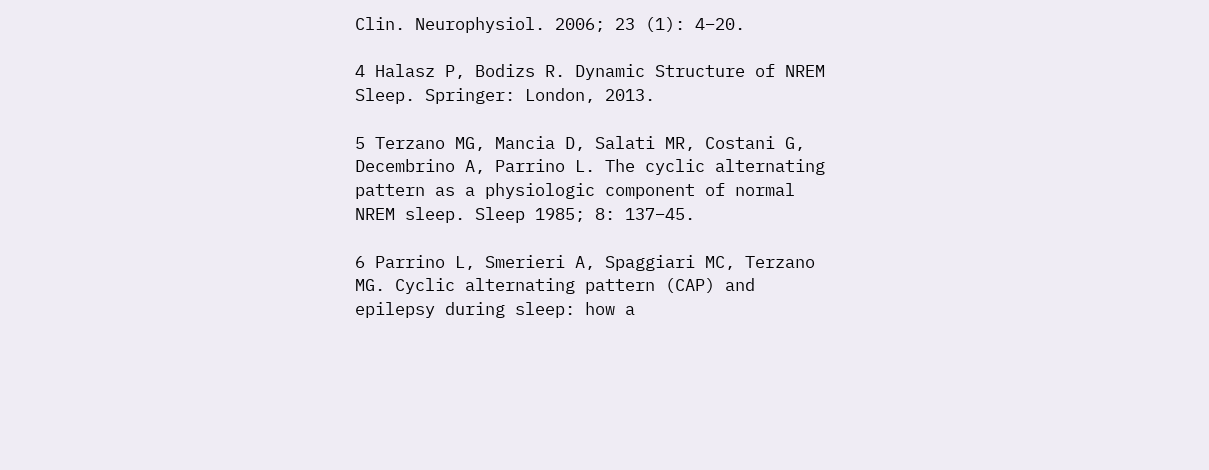Clin. Neurophysiol. 2006; 23 (1): 4–20.

4 Halasz P, Bodizs R. Dynamic Structure of NREM Sleep. Springer: London, 2013.

5 Terzano MG, Mancia D, Salati MR, Costani G, Decembrino A, Parrino L. The cyclic alternating pattern as a physiologic component of normal NREM sleep. Sleep 1985; 8: 137–45.

6 Parrino L, Smerieri A, Spaggiari MC, Terzano MG. Cyclic alternating pattern (CAP) and epilepsy during sleep: how a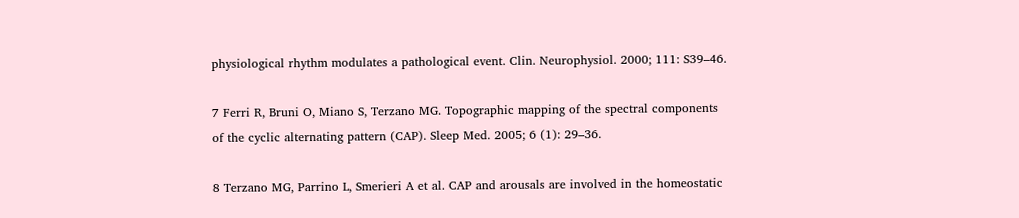physiological rhythm modulates a pathological event. Clin. Neurophysiol. 2000; 111: S39–46.

7 Ferri R, Bruni O, Miano S, Terzano MG. Topographic mapping of the spectral components of the cyclic alternating pattern (CAP). Sleep Med. 2005; 6 (1): 29–36.

8 Terzano MG, Parrino L, Smerieri A et al. CAP and arousals are involved in the homeostatic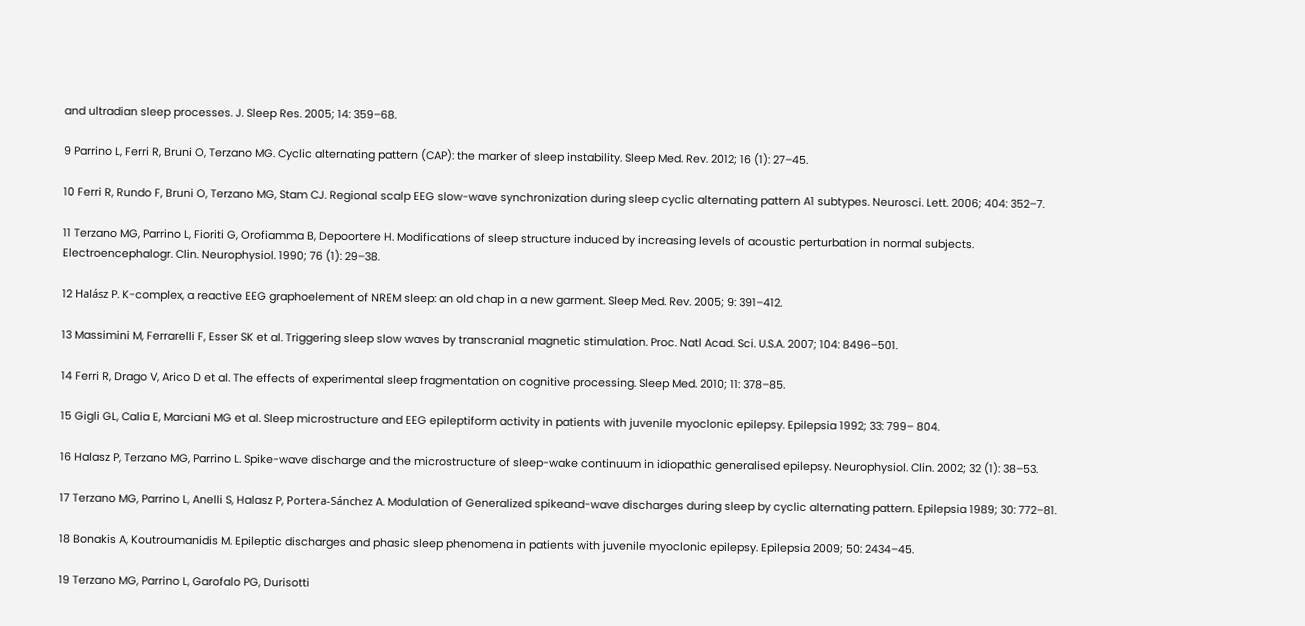and ultradian sleep processes. J. Sleep Res. 2005; 14: 359–68.

9 Parrino L, Ferri R, Bruni O, Terzano MG. Cyclic alternating pattern (CAP): the marker of sleep instability. Sleep Med. Rev. 2012; 16 (1): 27–45.

10 Ferri R, Rundo F, Bruni O, Terzano MG, Stam CJ. Regional scalp EEG slow-wave synchronization during sleep cyclic alternating pattern A1 subtypes. Neurosci. Lett. 2006; 404: 352–7.

11 Terzano MG, Parrino L, Fioriti G, Orofiamma B, Depoortere H. Modifications of sleep structure induced by increasing levels of acoustic perturbation in normal subjects. Electroencephalogr. Clin. Neurophysiol. 1990; 76 (1): 29–38.

12 Halász P. K-complex, a reactive EEG graphoelement of NREM sleep: an old chap in a new garment. Sleep Med. Rev. 2005; 9: 391–412.

13 Massimini M, Ferrarelli F, Esser SK et al. Triggering sleep slow waves by transcranial magnetic stimulation. Proc. Natl Acad. Sci. U.S.A. 2007; 104: 8496–501.

14 Ferri R, Drago V, Arico D et al. The effects of experimental sleep fragmentation on cognitive processing. Sleep Med. 2010; 11: 378–85.

15 Gigli GL, Calia E, Marciani MG et al. Sleep microstructure and EEG epileptiform activity in patients with juvenile myoclonic epilepsy. Epilepsia 1992; 33: 799– 804.

16 Halasz P, Terzano MG, Parrino L. Spike-wave discharge and the microstructure of sleep-wake continuum in idiopathic generalised epilepsy. Neurophysiol. Clin. 2002; 32 (1): 38–53.

17 Terzano MG, Parrino L, Anelli S, Halasz P, Portera-Sánchez A. Modulation of Generalized spikeand-wave discharges during sleep by cyclic alternating pattern. Epilepsia 1989; 30: 772–81.

18 Bonakis A, Koutroumanidis M. Epileptic discharges and phasic sleep phenomena in patients with juvenile myoclonic epilepsy. Epilepsia 2009; 50: 2434–45.

19 Terzano MG, Parrino L, Garofalo PG, Durisotti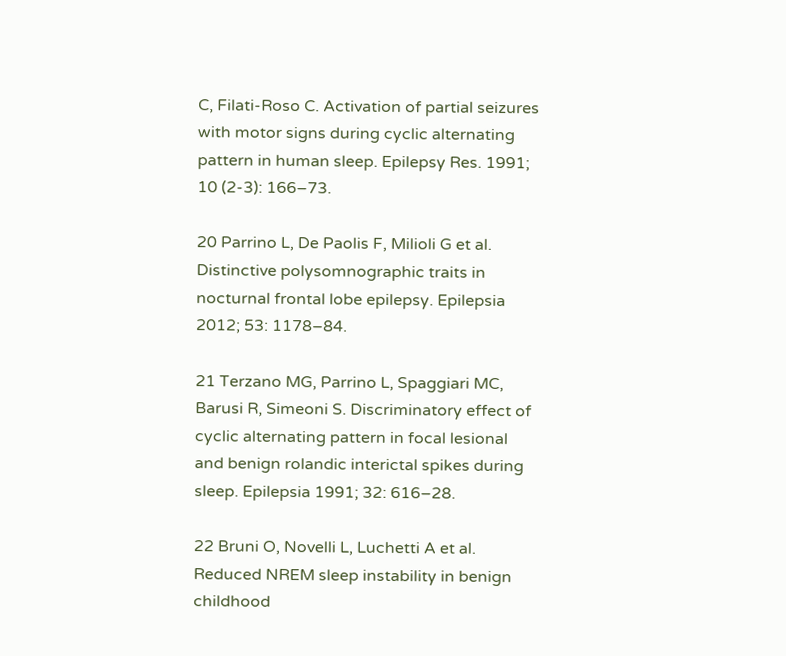C, Filati-Roso C. Activation of partial seizures with motor signs during cyclic alternating pattern in human sleep. Epilepsy Res. 1991; 10 (2-3): 166–73.

20 Parrino L, De Paolis F, Milioli G et al. Distinctive polysomnographic traits in nocturnal frontal lobe epilepsy. Epilepsia 2012; 53: 1178–84.

21 Terzano MG, Parrino L, Spaggiari MC, Barusi R, Simeoni S. Discriminatory effect of cyclic alternating pattern in focal lesional and benign rolandic interictal spikes during sleep. Epilepsia 1991; 32: 616–28.

22 Bruni O, Novelli L, Luchetti A et al. Reduced NREM sleep instability in benign childhood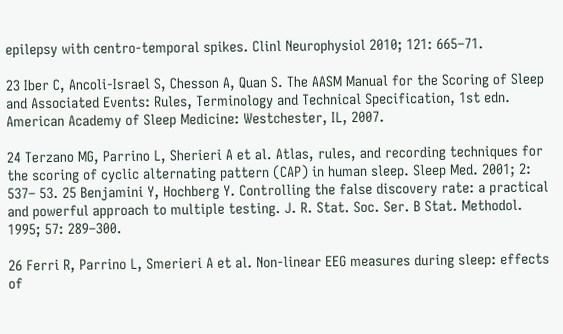epilepsy with centro-temporal spikes. Clinl Neurophysiol 2010; 121: 665–71.

23 Iber C, Ancoli-Israel S, Chesson A, Quan S. The AASM Manual for the Scoring of Sleep and Associated Events: Rules, Terminology and Technical Specification, 1st edn. American Academy of Sleep Medicine: Westchester, IL, 2007.

24 Terzano MG, Parrino L, Sherieri A et al. Atlas, rules, and recording techniques for the scoring of cyclic alternating pattern (CAP) in human sleep. Sleep Med. 2001; 2: 537– 53. 25 Benjamini Y, Hochberg Y. Controlling the false discovery rate: a practical and powerful approach to multiple testing. J. R. Stat. Soc. Ser. B Stat. Methodol. 1995; 57: 289–300.

26 Ferri R, Parrino L, Smerieri A et al. Non-linear EEG measures during sleep: effects of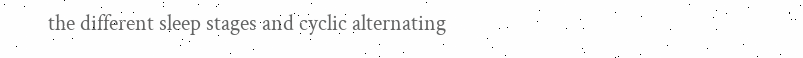the different sleep stages and cyclic alternating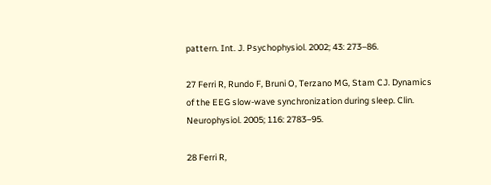pattern. Int. J. Psychophysiol. 2002; 43: 273–86.

27 Ferri R, Rundo F, Bruni O, Terzano MG, Stam CJ. Dynamics of the EEG slow-wave synchronization during sleep. Clin. Neurophysiol. 2005; 116: 2783–95.

28 Ferri R,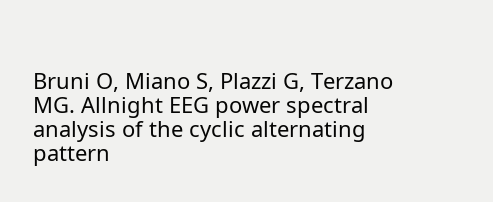Bruni O, Miano S, Plazzi G, Terzano MG. Allnight EEG power spectral analysis of the cyclic alternating pattern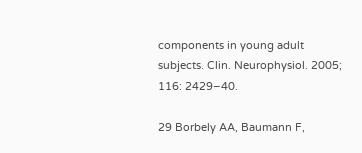components in young adult subjects. Clin. Neurophysiol. 2005; 116: 2429–40.

29 Borbely AA, Baumann F,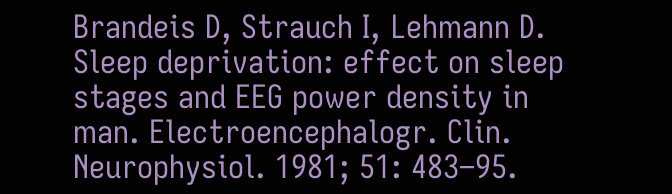Brandeis D, Strauch I, Lehmann D. Sleep deprivation: effect on sleep stages and EEG power density in man. Electroencephalogr. Clin. Neurophysiol. 1981; 51: 483–95.